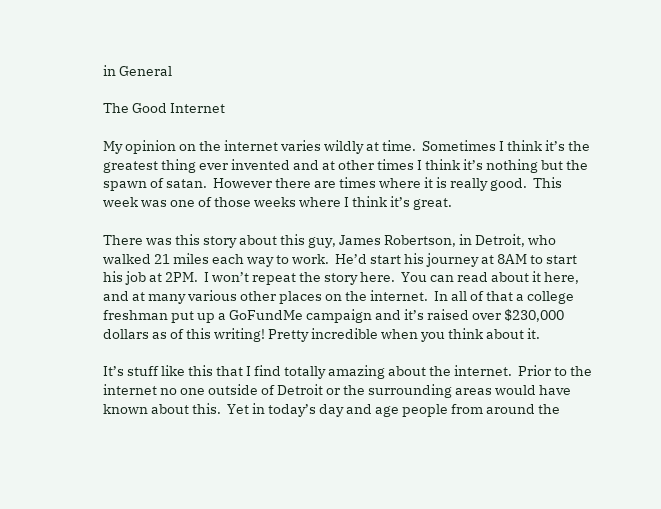in General

The Good Internet

My opinion on the internet varies wildly at time.  Sometimes I think it’s the greatest thing ever invented and at other times I think it’s nothing but the spawn of satan.  However there are times where it is really good.  This week was one of those weeks where I think it’s great.

There was this story about this guy, James Robertson, in Detroit, who walked 21 miles each way to work.  He’d start his journey at 8AM to start his job at 2PM.  I won’t repeat the story here.  You can read about it here, and at many various other places on the internet.  In all of that a college freshman put up a GoFundMe campaign and it’s raised over $230,000 dollars as of this writing! Pretty incredible when you think about it.

It’s stuff like this that I find totally amazing about the internet.  Prior to the internet no one outside of Detroit or the surrounding areas would have known about this.  Yet in today’s day and age people from around the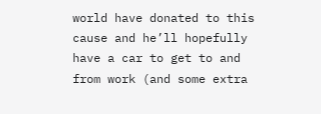world have donated to this cause and he’ll hopefully have a car to get to and from work (and some extra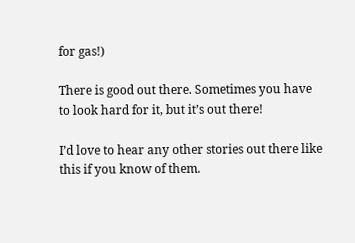for gas!)

There is good out there. Sometimes you have to look hard for it, but it’s out there!

I’d love to hear any other stories out there like this if you know of them.